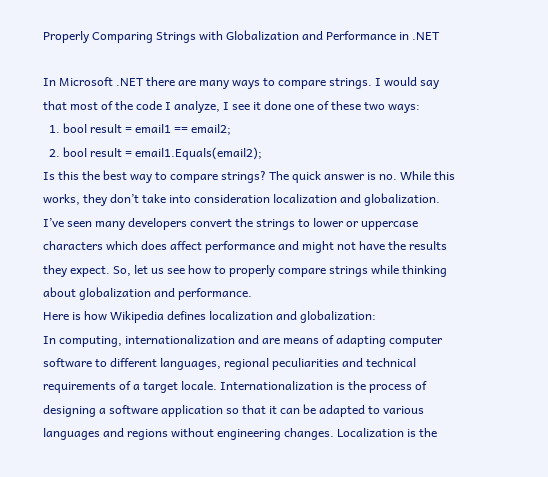Properly Comparing Strings with Globalization and Performance in .NET

In Microsoft .NET there are many ways to compare strings. I would say that most of the code I analyze, I see it done one of these two ways:
  1. bool result = email1 == email2;
  2. bool result = email1.Equals(email2);
Is this the best way to compare strings? The quick answer is no. While this works, they don’t take into consideration localization and globalization. I’ve seen many developers convert the strings to lower or uppercase characters which does affect performance and might not have the results they expect. So, let us see how to properly compare strings while thinking about globalization and performance.
Here is how Wikipedia defines localization and globalization:
In computing, internationalization and are means of adapting computer software to different languages, regional peculiarities and technical requirements of a target locale. Internationalization is the process of designing a software application so that it can be adapted to various languages and regions without engineering changes. Localization is the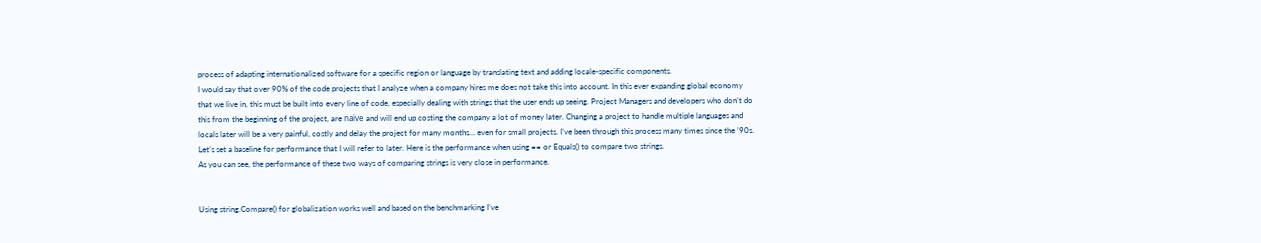process of adapting internationalized software for a specific region or language by translating text and adding locale-specific components.
I would say that over 90% of the code projects that I analyze when a company hires me does not take this into account. In this ever expanding global economy that we live in, this must be built into every line of code, especially dealing with strings that the user ends up seeing. Project Managers and developers who don’t do this from the beginning of the project, are naïve and will end up costing the company a lot of money later. Changing a project to handle multiple languages and locals later will be a very painful, costly and delay the project for many months… even for small projects. I’ve been through this process many times since the ’90s.
Let’s set a baseline for performance that I will refer to later. Here is the performance when using == or Equals() to compare two strings.
As you can see, the performance of these two ways of comparing strings is very close in performance.


Using string.Compare() for globalization works well and based on the benchmarking I’ve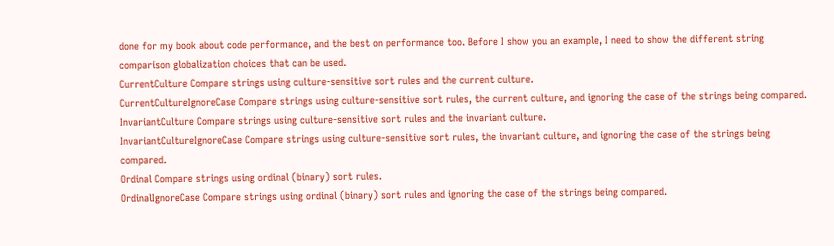done for my book about code performance, and the best on performance too. Before I show you an example, I need to show the different string comparison globalization choices that can be used.
CurrentCulture Compare strings using culture-sensitive sort rules and the current culture.
CurrentCultureIgnoreCase Compare strings using culture-sensitive sort rules, the current culture, and ignoring the case of the strings being compared.
InvariantCulture Compare strings using culture-sensitive sort rules and the invariant culture.
InvariantCultureIgnoreCase Compare strings using culture-sensitive sort rules, the invariant culture, and ignoring the case of the strings being compared.
Ordinal Compare strings using ordinal (binary) sort rules.
OrdinalIgnoreCase Compare strings using ordinal (binary) sort rules and ignoring the case of the strings being compared.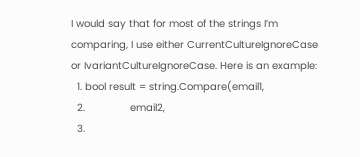I would say that for most of the strings I’m comparing, I use either CurrentCultureIgnoreCase or IvariantCultureIgnoreCase. Here is an example:
  1. bool result = string.Compare(email1,
  2.               email2,
  3.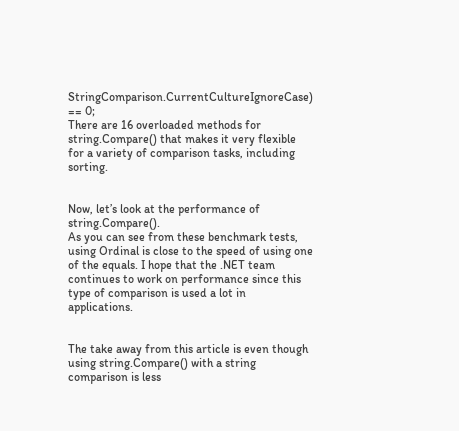StringComparison.CurrentCultureIgnoreCase) == 0;
There are 16 overloaded methods for string.Compare() that makes it very flexible for a variety of comparison tasks, including sorting.


Now, let’s look at the performance of string.Compare().
As you can see from these benchmark tests, using Ordinal is close to the speed of using one of the equals. I hope that the .NET team continues to work on performance since this type of comparison is used a lot in applications.


The take away from this article is even though using string.Compare() with a string comparison is less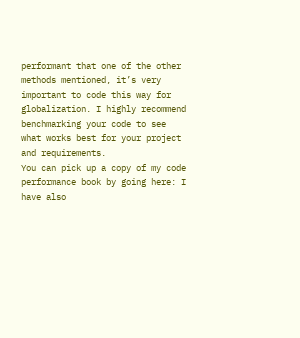performant that one of the other methods mentioned, it’s very important to code this way for globalization. I highly recommend benchmarking your code to see what works best for your project and requirements.
You can pick up a copy of my code performance book by going here: I have also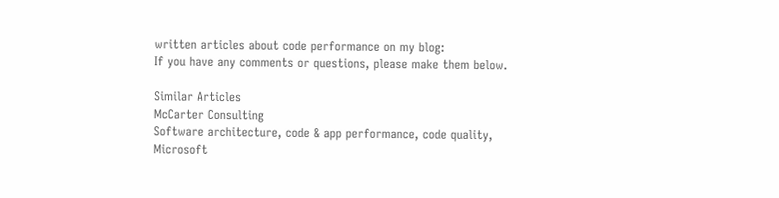written articles about code performance on my blog:
If you have any comments or questions, please make them below.

Similar Articles
McCarter Consulting
Software architecture, code & app performance, code quality, Microsoft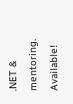.NET & mentoring. Available!